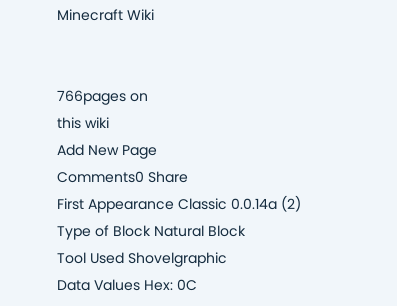Minecraft Wiki


766pages on
this wiki
Add New Page
Comments0 Share
First Appearance Classic 0.0.14a (2)
Type of Block Natural Block
Tool Used Shovelgraphic
Data Values Hex: 0C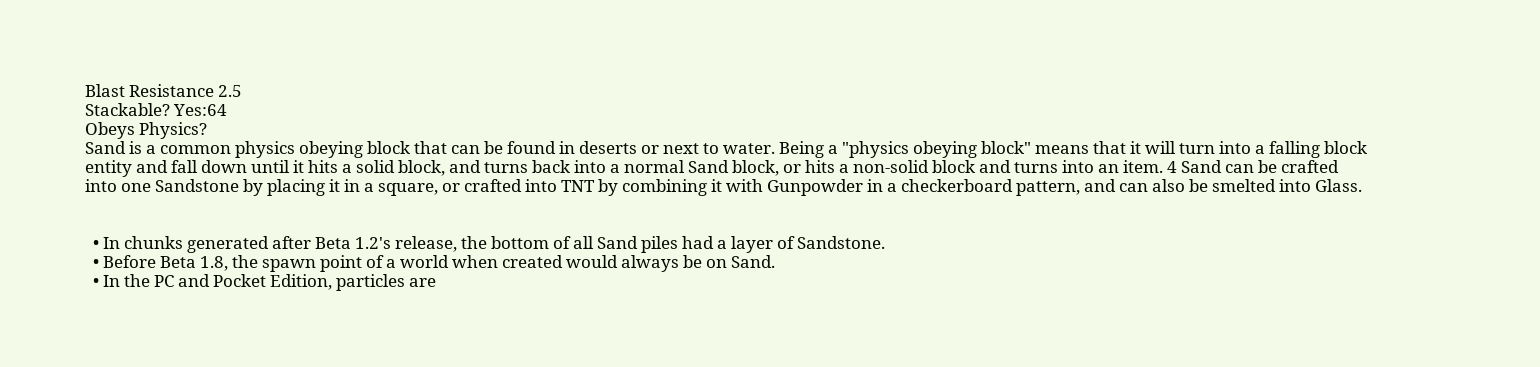Blast Resistance 2.5
Stackable? Yes:64
Obeys Physics?
Sand is a common physics obeying block that can be found in deserts or next to water. Being a "physics obeying block" means that it will turn into a falling block entity and fall down until it hits a solid block, and turns back into a normal Sand block, or hits a non-solid block and turns into an item. 4 Sand can be crafted into one Sandstone by placing it in a square, or crafted into TNT by combining it with Gunpowder in a checkerboard pattern, and can also be smelted into Glass.


  • In chunks generated after Beta 1.2's release, the bottom of all Sand piles had a layer of Sandstone.
  • Before Beta 1.8, the spawn point of a world when created would always be on Sand.
  • In the PC and Pocket Edition, particles are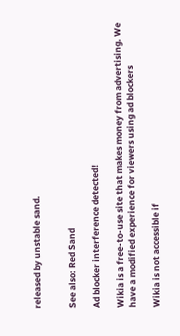released by unstable sand.


See also: Red Sand

Ad blocker interference detected!

Wikia is a free-to-use site that makes money from advertising. We have a modified experience for viewers using ad blockers

Wikia is not accessible if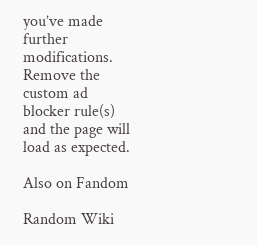you’ve made further modifications. Remove the custom ad blocker rule(s) and the page will load as expected.

Also on Fandom

Random Wiki